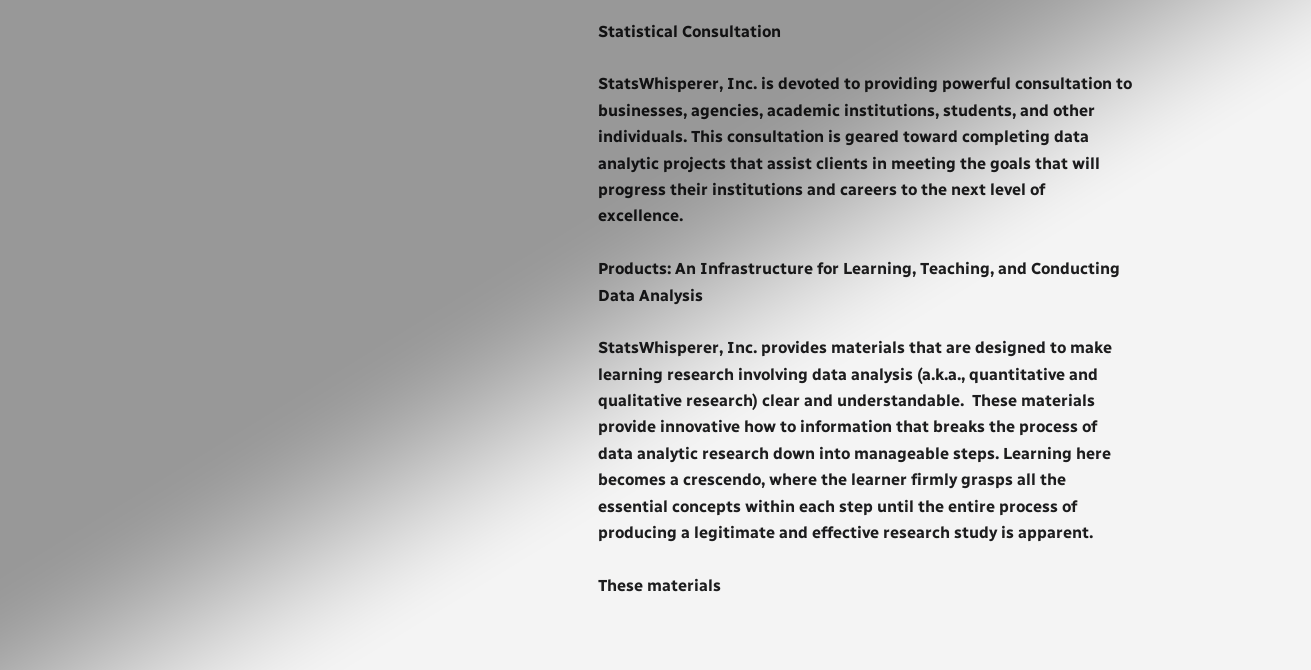Statistical Consultation

StatsWhisperer, Inc. is devoted to providing powerful consultation to businesses, agencies, academic institutions, students, and other individuals. This consultation is geared toward completing data analytic projects that assist clients in meeting the goals that will progress their institutions and careers to the next level of excellence.

Products: An Infrastructure for Learning, Teaching, and Conducting Data Analysis

StatsWhisperer, Inc. provides materials that are designed to make learning research involving data analysis (a.k.a., quantitative and qualitative research) clear and understandable.  These materials provide innovative how to information that breaks the process of data analytic research down into manageable steps. Learning here becomes a crescendo, where the learner firmly grasps all the essential concepts within each step until the entire process of producing a legitimate and effective research study is apparent.

These materials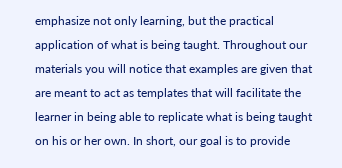emphasize not only learning, but the practical application of what is being taught. Throughout our materials you will notice that examples are given that are meant to act as templates that will facilitate the learner in being able to replicate what is being taught on his or her own. In short, our goal is to provide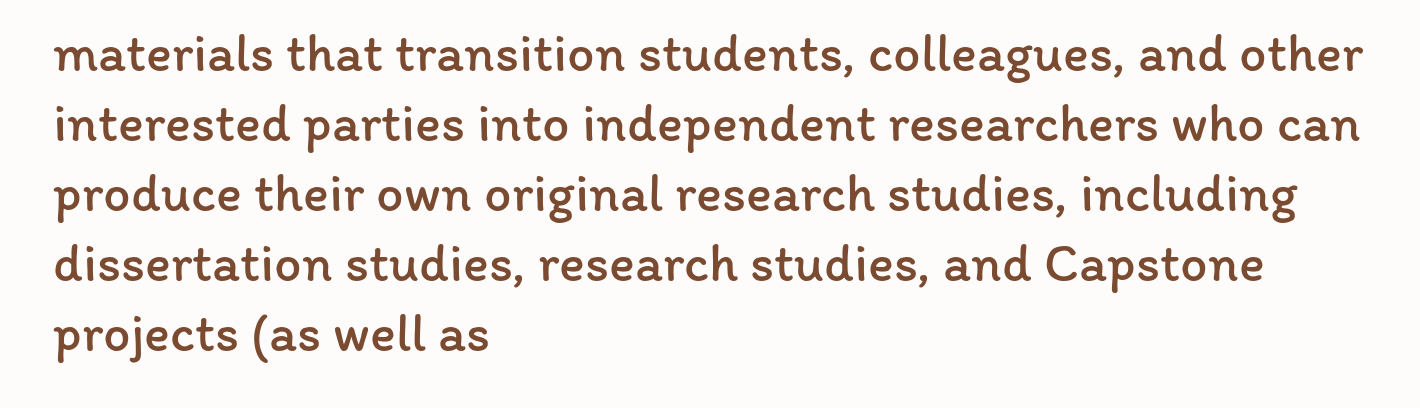materials that transition students, colleagues, and other interested parties into independent researchers who can produce their own original research studies, including dissertation studies, research studies, and Capstone projects (as well as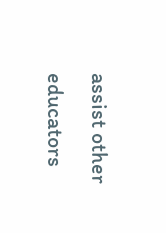assist other educators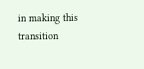in making this transition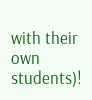with their own students)!